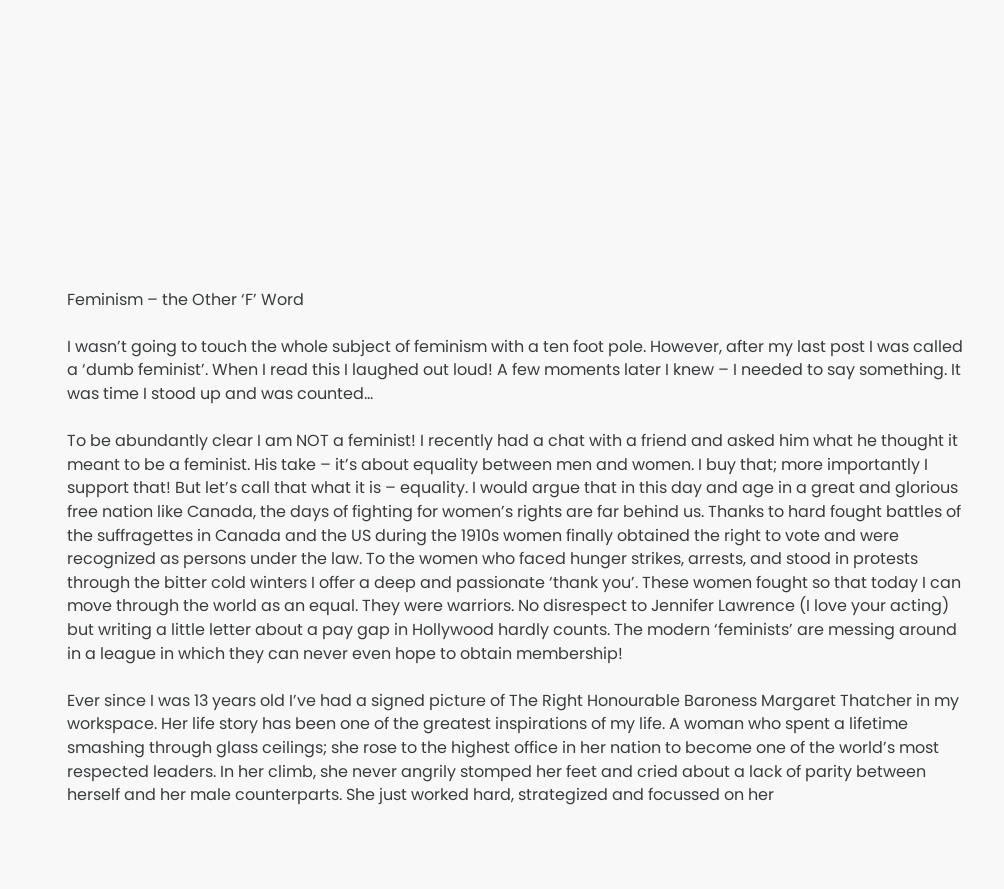Feminism – the Other ‘F’ Word

I wasn’t going to touch the whole subject of feminism with a ten foot pole. However, after my last post I was called a ‘dumb feminist’. When I read this I laughed out loud! A few moments later I knew – I needed to say something. It was time I stood up and was counted…

To be abundantly clear I am NOT a feminist! I recently had a chat with a friend and asked him what he thought it meant to be a feminist. His take – it’s about equality between men and women. I buy that; more importantly I support that! But let’s call that what it is – equality. I would argue that in this day and age in a great and glorious free nation like Canada, the days of fighting for women’s rights are far behind us. Thanks to hard fought battles of the suffragettes in Canada and the US during the 1910s women finally obtained the right to vote and were recognized as persons under the law. To the women who faced hunger strikes, arrests, and stood in protests through the bitter cold winters I offer a deep and passionate ‘thank you’. These women fought so that today I can move through the world as an equal. They were warriors. No disrespect to Jennifer Lawrence (I love your acting) but writing a little letter about a pay gap in Hollywood hardly counts. The modern ‘feminists’ are messing around in a league in which they can never even hope to obtain membership!

Ever since I was 13 years old I’ve had a signed picture of The Right Honourable Baroness Margaret Thatcher in my workspace. Her life story has been one of the greatest inspirations of my life. A woman who spent a lifetime smashing through glass ceilings; she rose to the highest office in her nation to become one of the world’s most respected leaders. In her climb, she never angrily stomped her feet and cried about a lack of parity between herself and her male counterparts. She just worked hard, strategized and focussed on her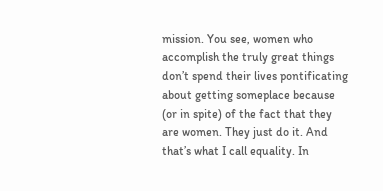mission. You see, women who accomplish the truly great things don’t spend their lives pontificating about getting someplace because (or in spite) of the fact that they are women. They just do it. And that’s what I call equality. In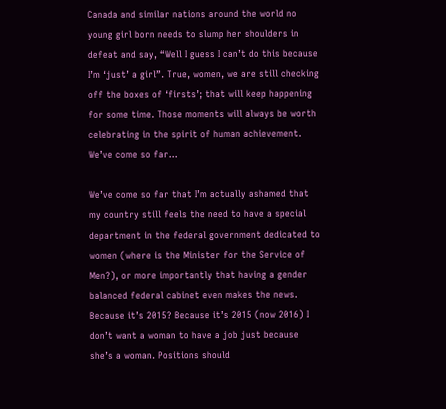Canada and similar nations around the world no young girl born needs to slump her shoulders in defeat and say, “Well I guess I can’t do this because I’m ‘just’ a girl”. True, women, we are still checking off the boxes of ‘firsts’; that will keep happening for some time. Those moments will always be worth celebrating in the spirit of human achievement. We’ve come so far…

We’ve come so far that I’m actually ashamed that my country still feels the need to have a special department in the federal government dedicated to women (where is the Minister for the Service of Men?), or more importantly that having a gender balanced federal cabinet even makes the news. Because it’s 2015? Because it’s 2015 (now 2016) I don’t want a woman to have a job just because she’s a woman. Positions should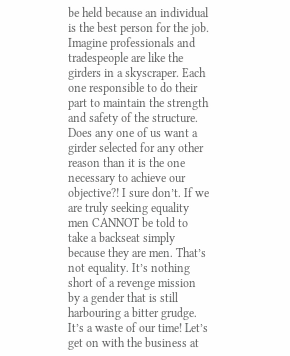be held because an individual is the best person for the job. Imagine professionals and tradespeople are like the girders in a skyscraper. Each one responsible to do their part to maintain the strength and safety of the structure. Does any one of us want a girder selected for any other reason than it is the one necessary to achieve our objective?! I sure don’t. If we are truly seeking equality men CANNOT be told to take a backseat simply because they are men. That’s not equality. It’s nothing short of a revenge mission by a gender that is still harbouring a bitter grudge. It’s a waste of our time! Let’s get on with the business at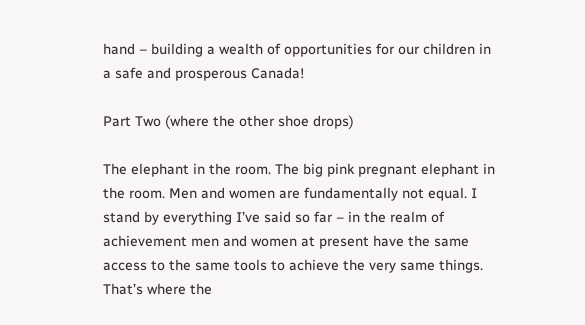hand – building a wealth of opportunities for our children in a safe and prosperous Canada!

Part Two (where the other shoe drops)

The elephant in the room. The big pink pregnant elephant in the room. Men and women are fundamentally not equal. I stand by everything I’ve said so far – in the realm of achievement men and women at present have the same access to the same tools to achieve the very same things. That’s where the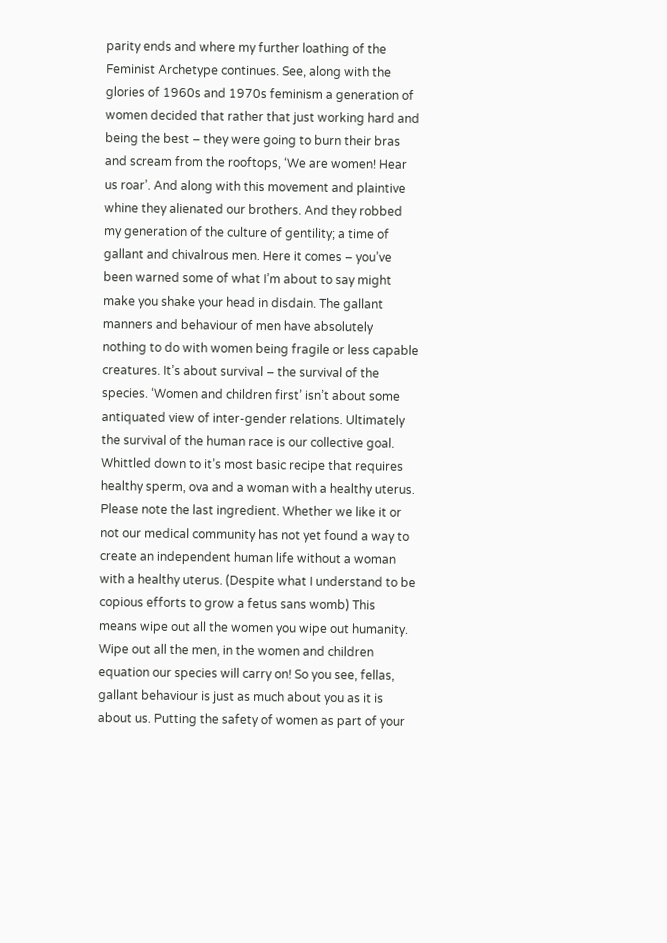parity ends and where my further loathing of the Feminist Archetype continues. See, along with the glories of 1960s and 1970s feminism a generation of women decided that rather that just working hard and being the best – they were going to burn their bras and scream from the rooftops, ‘We are women! Hear us roar’. And along with this movement and plaintive whine they alienated our brothers. And they robbed my generation of the culture of gentility; a time of gallant and chivalrous men. Here it comes – you’ve been warned some of what I’m about to say might make you shake your head in disdain. The gallant manners and behaviour of men have absolutely nothing to do with women being fragile or less capable creatures. It’s about survival – the survival of the species. ‘Women and children first’ isn’t about some antiquated view of inter-gender relations. Ultimately the survival of the human race is our collective goal. Whittled down to it’s most basic recipe that requires healthy sperm, ova and a woman with a healthy uterus. Please note the last ingredient. Whether we like it or not our medical community has not yet found a way to create an independent human life without a woman with a healthy uterus. (Despite what I understand to be copious efforts to grow a fetus sans womb) This means wipe out all the women you wipe out humanity. Wipe out all the men, in the women and children equation our species will carry on! So you see, fellas, gallant behaviour is just as much about you as it is about us. Putting the safety of women as part of your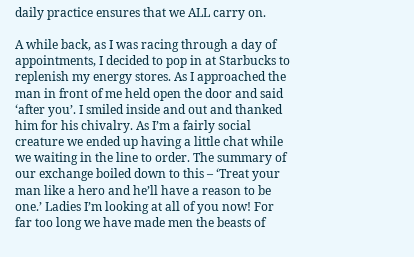daily practice ensures that we ALL carry on.

A while back, as I was racing through a day of appointments, I decided to pop in at Starbucks to replenish my energy stores. As I approached the man in front of me held open the door and said ‘after you’. I smiled inside and out and thanked him for his chivalry. As I’m a fairly social creature we ended up having a little chat while we waiting in the line to order. The summary of our exchange boiled down to this – ‘Treat your man like a hero and he’ll have a reason to be one.’ Ladies I’m looking at all of you now! For far too long we have made men the beasts of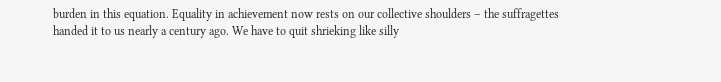burden in this equation. Equality in achievement now rests on our collective shoulders – the suffragettes handed it to us nearly a century ago. We have to quit shrieking like silly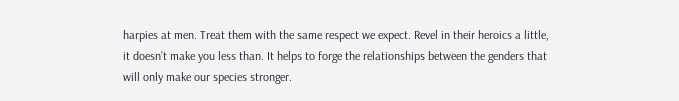harpies at men. Treat them with the same respect we expect. Revel in their heroics a little, it doesn’t make you less than. It helps to forge the relationships between the genders that will only make our species stronger.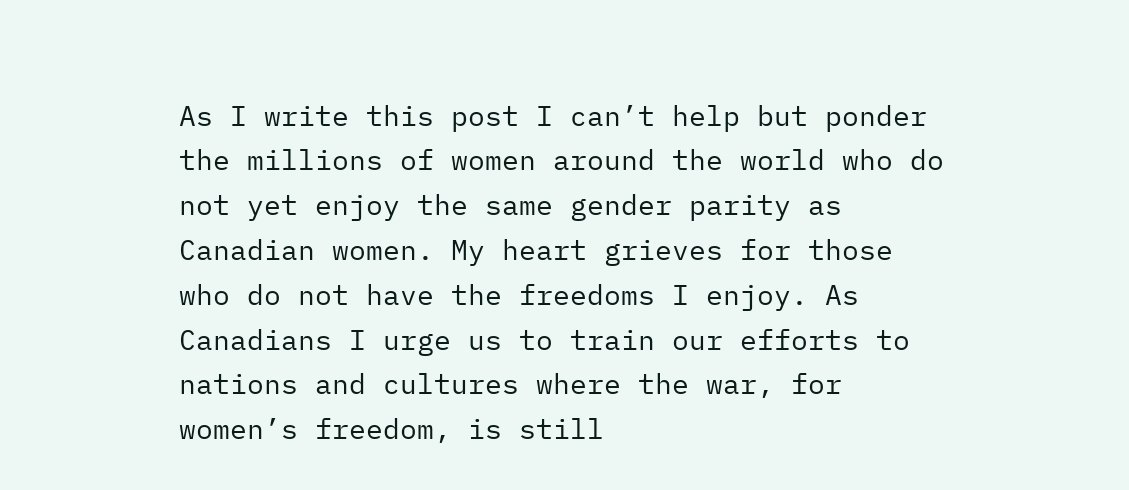As I write this post I can’t help but ponder the millions of women around the world who do not yet enjoy the same gender parity as Canadian women. My heart grieves for those who do not have the freedoms I enjoy. As Canadians I urge us to train our efforts to nations and cultures where the war, for women’s freedom, is still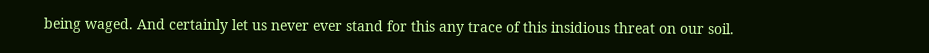being waged. And certainly let us never ever stand for this any trace of this insidious threat on our soil.